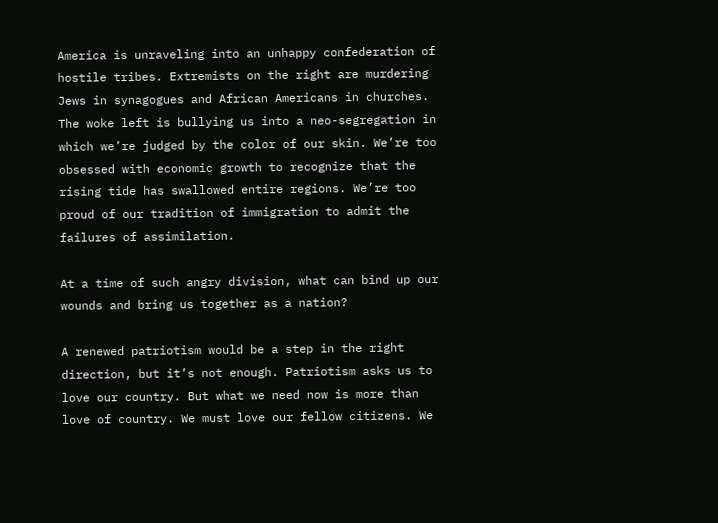America is unraveling into an unhappy confederation of hostile tribes. Extremists on the right are murdering Jews in synagogues and African Americans in churches. The woke left is bullying us into a neo-segregation in which we’re judged by the color of our skin. We’re too obsessed with economic growth to recognize that the rising tide has swallowed entire regions. We’re too proud of our tradition of immigration to admit the failures of assimilation.

At a time of such angry division, what can bind up our wounds and bring us together as a nation?

A renewed patriotism would be a step in the right direction, but it’s not enough. Patriotism asks us to love our country. But what we need now is more than love of country. We must love our fellow citizens. We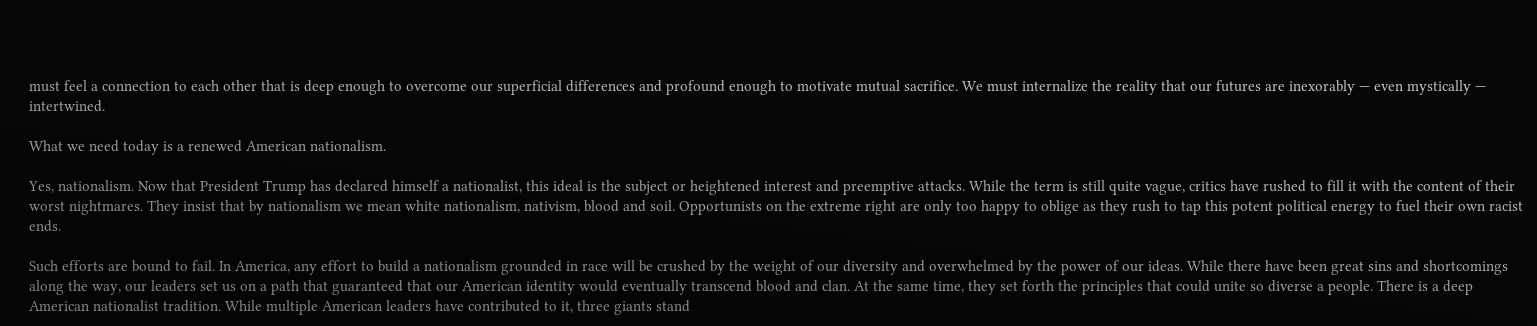must feel a connection to each other that is deep enough to overcome our superficial differences and profound enough to motivate mutual sacrifice. We must internalize the reality that our futures are inexorably — even mystically — intertwined.

What we need today is a renewed American nationalism.

Yes, nationalism. Now that President Trump has declared himself a nationalist, this ideal is the subject or heightened interest and preemptive attacks. While the term is still quite vague, critics have rushed to fill it with the content of their worst nightmares. They insist that by nationalism we mean white nationalism, nativism, blood and soil. Opportunists on the extreme right are only too happy to oblige as they rush to tap this potent political energy to fuel their own racist ends.

Such efforts are bound to fail. In America, any effort to build a nationalism grounded in race will be crushed by the weight of our diversity and overwhelmed by the power of our ideas. While there have been great sins and shortcomings along the way, our leaders set us on a path that guaranteed that our American identity would eventually transcend blood and clan. At the same time, they set forth the principles that could unite so diverse a people. There is a deep American nationalist tradition. While multiple American leaders have contributed to it, three giants stand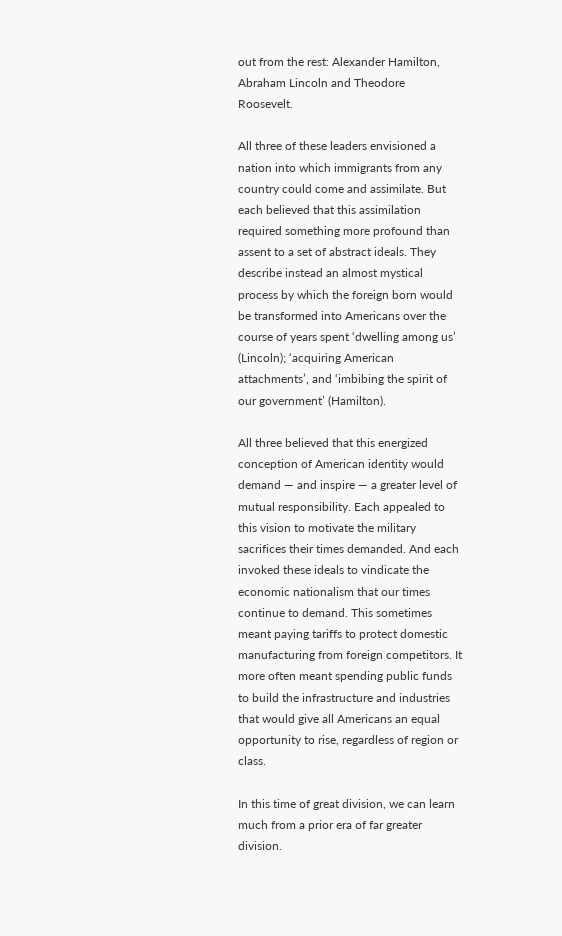out from the rest: Alexander Hamilton, Abraham Lincoln and Theodore Roosevelt.

All three of these leaders envisioned a nation into which immigrants from any country could come and assimilate. But each believed that this assimilation required something more profound than assent to a set of abstract ideals. They describe instead an almost mystical process by which the foreign born would be transformed into Americans over the course of years spent ‘dwelling among us’ (Lincoln); ‘acquiring American attachments’, and ‘imbibing the spirit of our government’ (Hamilton).

All three believed that this energized conception of American identity would demand — and inspire — a greater level of mutual responsibility. Each appealed to this vision to motivate the military sacrifices their times demanded. And each invoked these ideals to vindicate the economic nationalism that our times continue to demand. This sometimes meant paying tariffs to protect domestic manufacturing from foreign competitors. It more often meant spending public funds to build the infrastructure and industries that would give all Americans an equal opportunity to rise, regardless of region or class.

In this time of great division, we can learn much from a prior era of far greater division.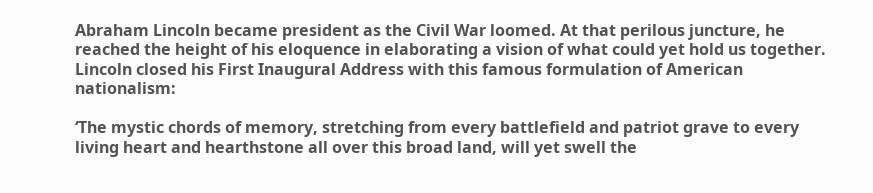Abraham Lincoln became president as the Civil War loomed. At that perilous juncture, he reached the height of his eloquence in elaborating a vision of what could yet hold us together. Lincoln closed his First Inaugural Address with this famous formulation of American nationalism:

‘The mystic chords of memory, stretching from every battlefield and patriot grave to every living heart and hearthstone all over this broad land, will yet swell the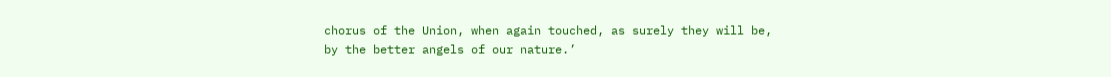chorus of the Union, when again touched, as surely they will be, by the better angels of our nature.’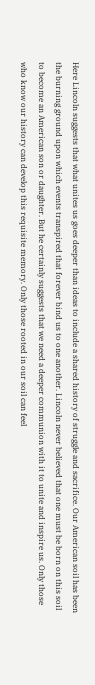Here Lincoln suggests that what unites us goes deeper than ideas to include a shared history of struggle and sacrifice. Our American soil has been the burning ground upon which events transpired that forever bind us to one another. Lincoln never believed that one must be born on this soil to become an American son or daughter. But he certainly suggests that we need a deeper communion with it to unite and inspire us. Only those who know our history can develop this requisite memory. Only those rooted in our soil can feel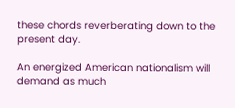these chords reverberating down to the present day.

An energized American nationalism will demand as much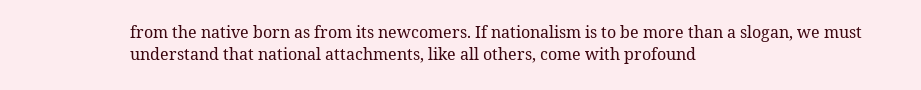from the native born as from its newcomers. If nationalism is to be more than a slogan, we must understand that national attachments, like all others, come with profound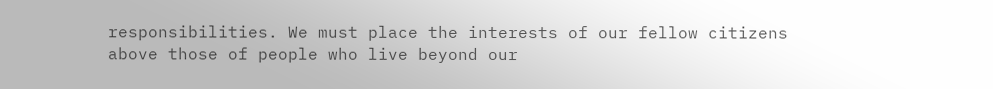responsibilities. We must place the interests of our fellow citizens above those of people who live beyond our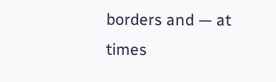borders and — at times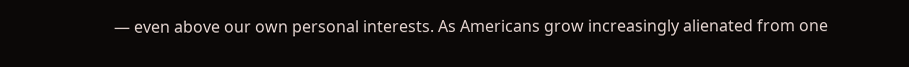— even above our own personal interests. As Americans grow increasingly alienated from one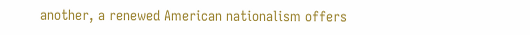another, a renewed American nationalism offers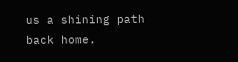us a shining path back home.